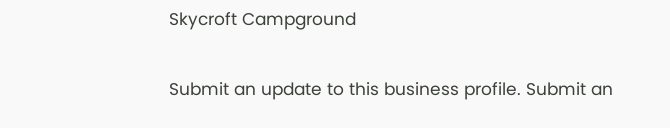Skycroft Campground

Submit an update to this business profile. Submit an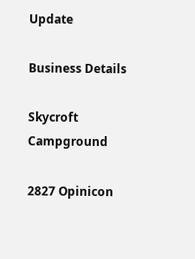Update

Business Details

Skycroft Campground

2827 Opinicon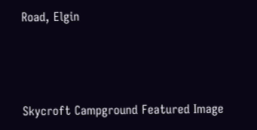Road, Elgin



Skycroft Campground Featured Image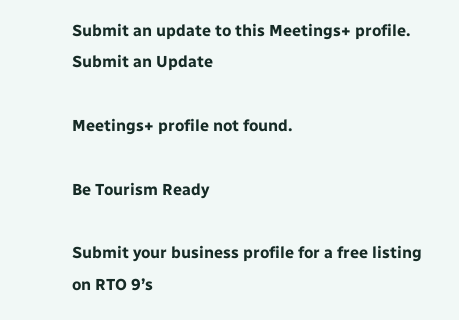Submit an update to this Meetings+ profile. Submit an Update

Meetings+ profile not found.

Be Tourism Ready

Submit your business profile for a free listing on RTO 9’s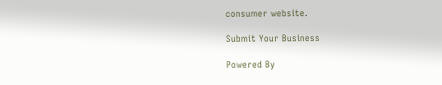consumer website.

Submit Your Business

Powered By